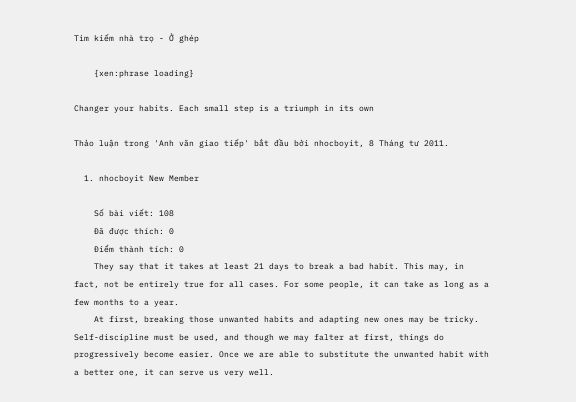Tìm kiếm nhà trọ - Ở ghép

    {xen:phrase loading}

Changer your habits. Each small step is a triumph in its own

Thảo luận trong 'Anh văn giao tiếp' bắt đầu bởi nhocboyit, 8 Tháng tư 2011.

  1. nhocboyit New Member

    Số bài viết: 108
    Đã được thích: 0
    Điểm thành tích: 0
    They say that it takes at least 21 days to break a bad habit. This may, in fact, not be entirely true for all cases. For some people, it can take as long as a few months to a year.
    At first, breaking those unwanted habits and adapting new ones may be tricky. Self-discipline must be used, and though we may falter at first, things do progressively become easier. Once we are able to substitute the unwanted habit with a better one, it can serve us very well.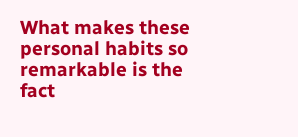What makes these personal habits so remarkable is the fact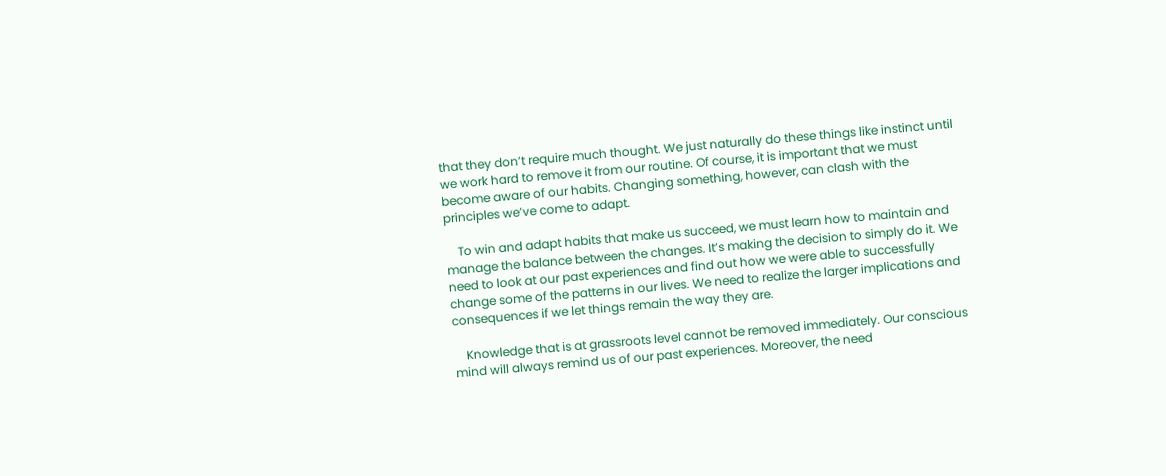that they don’t require much thought. We just naturally do these things like instinct until we work hard to remove it from our routine. Of course, it is important that we must become aware of our habits. Changing something, however, can clash with the principles we’ve come to adapt.

    To win and adapt habits that make us succeed, we must learn how to maintain and manage the balance between the changes. It’s making the decision to simply do it. We need to look at our past experiences and find out how we were able to successfully change some of the patterns in our lives. We need to realize the larger implications and consequences if we let things remain the way they are.

    Knowledge that is at grassroots level cannot be removed immediately. Our conscious mind will always remind us of our past experiences. Moreover, the need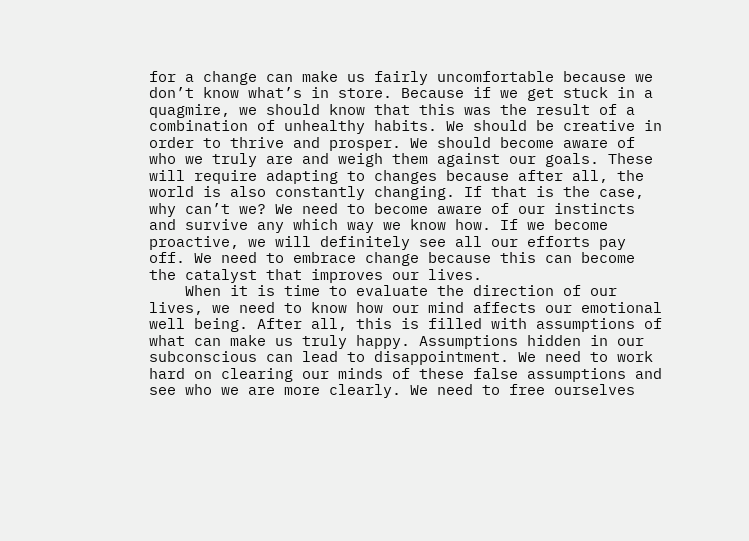for a change can make us fairly uncomfortable because we don’t know what’s in store. Because if we get stuck in a quagmire, we should know that this was the result of a combination of unhealthy habits. We should be creative in order to thrive and prosper. We should become aware of who we truly are and weigh them against our goals. These will require adapting to changes because after all, the world is also constantly changing. If that is the case, why can’t we? We need to become aware of our instincts and survive any which way we know how. If we become proactive, we will definitely see all our efforts pay off. We need to embrace change because this can become the catalyst that improves our lives.
    When it is time to evaluate the direction of our lives, we need to know how our mind affects our emotional well being. After all, this is filled with assumptions of what can make us truly happy. Assumptions hidden in our subconscious can lead to disappointment. We need to work hard on clearing our minds of these false assumptions and see who we are more clearly. We need to free ourselves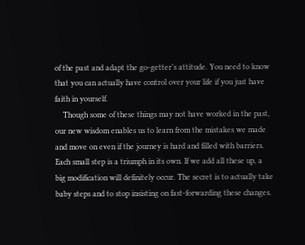of the past and adapt the go-getter’s attitude. You need to know that you can actually have control over your life if you just have faith in yourself.
    Though some of these things may not have worked in the past, our new wisdom enables us to learn from the mistakes we made and move on even if the journey is hard and filled with barriers. Each small step is a triumph in its own. If we add all these up, a big modification will definitely occur. The secret is to actually take baby steps and to stop insisting on fast-forwarding these changes.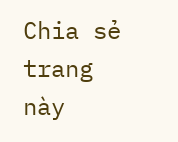Chia sẻ trang này